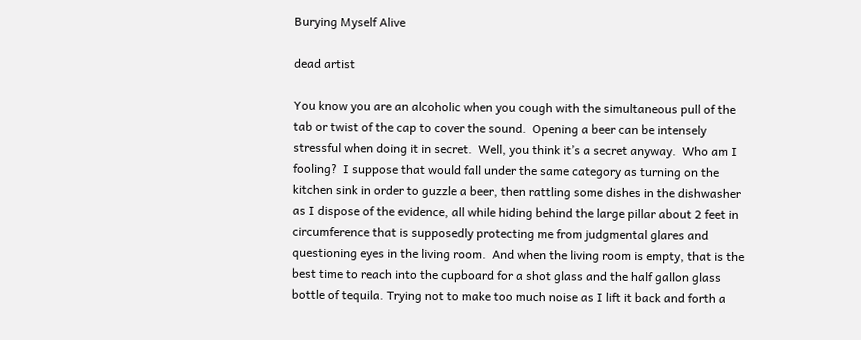Burying Myself Alive

dead artist

You know you are an alcoholic when you cough with the simultaneous pull of the tab or twist of the cap to cover the sound.  Opening a beer can be intensely stressful when doing it in secret.  Well, you think it’s a secret anyway.  Who am I fooling?  I suppose that would fall under the same category as turning on the kitchen sink in order to guzzle a beer, then rattling some dishes in the dishwasher as I dispose of the evidence, all while hiding behind the large pillar about 2 feet in circumference that is supposedly protecting me from judgmental glares and questioning eyes in the living room.  And when the living room is empty, that is the best time to reach into the cupboard for a shot glass and the half gallon glass bottle of tequila. Trying not to make too much noise as I lift it back and forth a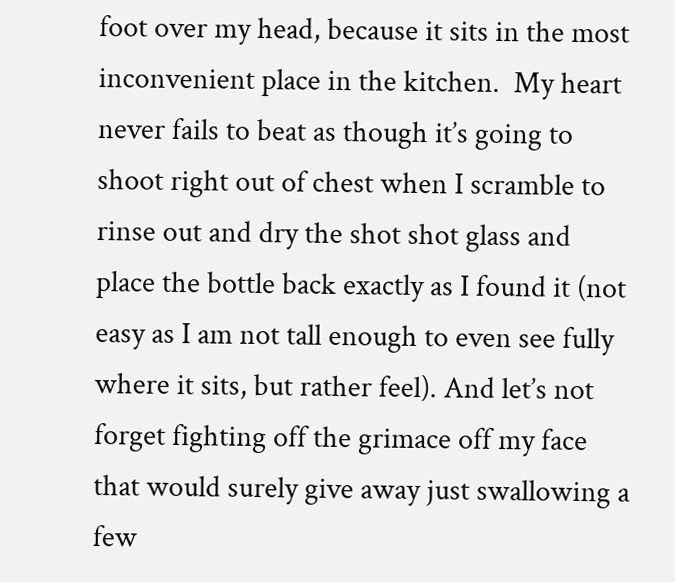foot over my head, because it sits in the most inconvenient place in the kitchen.  My heart never fails to beat as though it’s going to shoot right out of chest when I scramble to rinse out and dry the shot shot glass and place the bottle back exactly as I found it (not easy as I am not tall enough to even see fully where it sits, but rather feel). And let’s not forget fighting off the grimace off my face that would surely give away just swallowing a few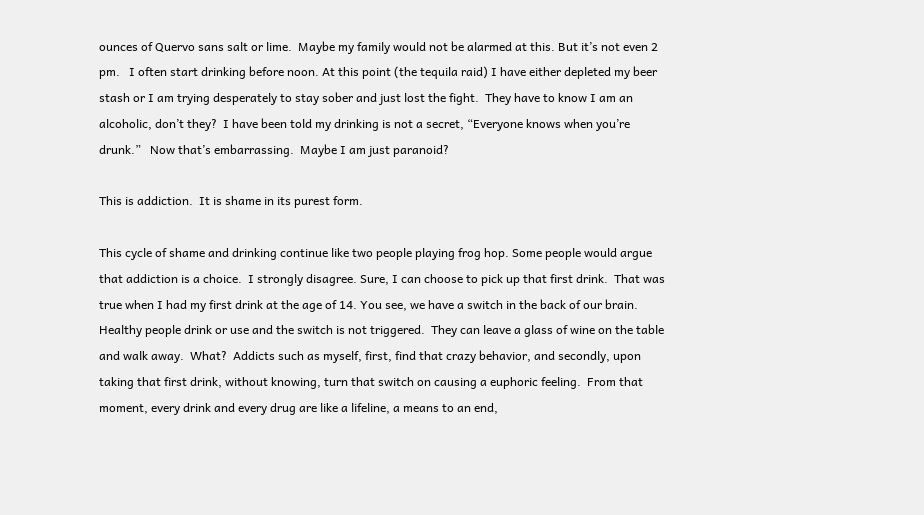ounces of Quervo sans salt or lime.  Maybe my family would not be alarmed at this. But it’s not even 2 pm.   I often start drinking before noon. At this point (the tequila raid) I have either depleted my beer stash or I am trying desperately to stay sober and just lost the fight.  They have to know I am an alcoholic, don’t they?  I have been told my drinking is not a secret, “Everyone knows when you’re drunk.”   Now that’s embarrassing.  Maybe I am just paranoid?

This is addiction.  It is shame in its purest form.

This cycle of shame and drinking continue like two people playing frog hop. Some people would argue that addiction is a choice.  I strongly disagree. Sure, I can choose to pick up that first drink.  That was true when I had my first drink at the age of 14. You see, we have a switch in the back of our brain.  Healthy people drink or use and the switch is not triggered.  They can leave a glass of wine on the table and walk away.  What?  Addicts such as myself, first, find that crazy behavior, and secondly, upon taking that first drink, without knowing, turn that switch on causing a euphoric feeling.  From that moment, every drink and every drug are like a lifeline, a means to an end,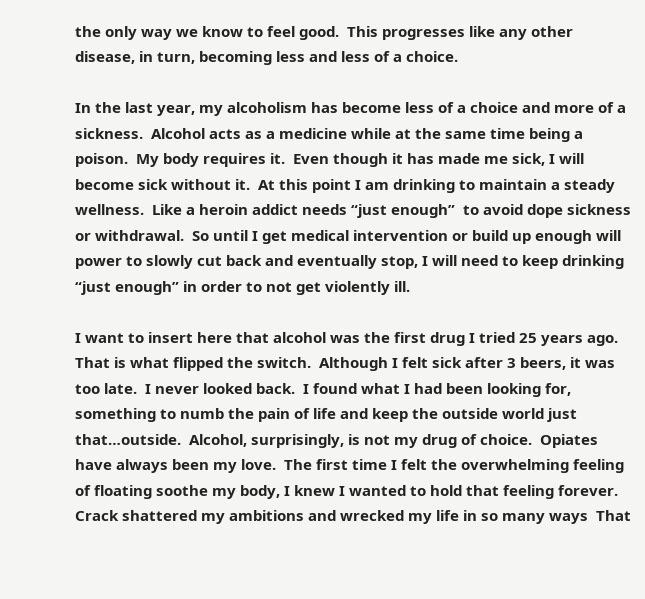the only way we know to feel good.  This progresses like any other disease, in turn, becoming less and less of a choice.

In the last year, my alcoholism has become less of a choice and more of a sickness.  Alcohol acts as a medicine while at the same time being a poison.  My body requires it.  Even though it has made me sick, I will become sick without it.  At this point I am drinking to maintain a steady wellness.  Like a heroin addict needs “just enough”  to avoid dope sickness or withdrawal.  So until I get medical intervention or build up enough will power to slowly cut back and eventually stop, I will need to keep drinking “just enough” in order to not get violently ill.

I want to insert here that alcohol was the first drug I tried 25 years ago.  That is what flipped the switch.  Although I felt sick after 3 beers, it was too late.  I never looked back.  I found what I had been looking for, something to numb the pain of life and keep the outside world just that…outside.  Alcohol, surprisingly, is not my drug of choice.  Opiates have always been my love.  The first time I felt the overwhelming feeling of floating soothe my body, I knew I wanted to hold that feeling forever.  Crack shattered my ambitions and wrecked my life in so many ways  That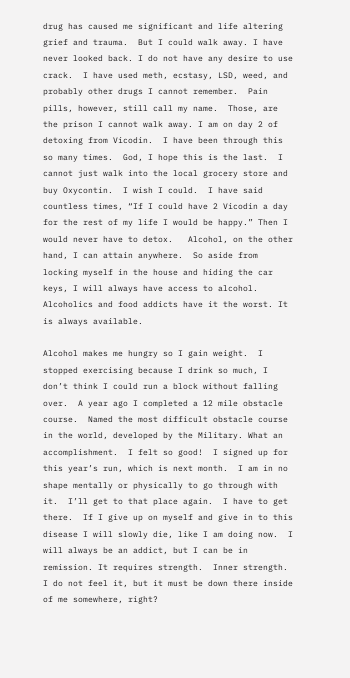drug has caused me significant and life altering grief and trauma.  But I could walk away. I have never looked back. I do not have any desire to use crack.  I have used meth, ecstasy, LSD, weed, and probably other drugs I cannot remember.  Pain pills, however, still call my name.  Those, are the prison I cannot walk away. I am on day 2 of detoxing from Vicodin.  I have been through this so many times.  God, I hope this is the last.  I cannot just walk into the local grocery store and buy Oxycontin.  I wish I could.  I have said countless times, “If I could have 2 Vicodin a day for the rest of my life I would be happy.” Then I would never have to detox.   Alcohol, on the other hand, I can attain anywhere.  So aside from locking myself in the house and hiding the car keys, I will always have access to alcohol. Alcoholics and food addicts have it the worst. It is always available.

Alcohol makes me hungry so I gain weight.  I stopped exercising because I drink so much, I don’t think I could run a block without falling over.  A year ago I completed a 12 mile obstacle course.  Named the most difficult obstacle course in the world, developed by the Military. What an accomplishment.  I felt so good!  I signed up for this year’s run, which is next month.  I am in no shape mentally or physically to go through with it.  I’ll get to that place again.  I have to get there.  If I give up on myself and give in to this disease I will slowly die, like I am doing now.  I will always be an addict, but I can be in remission. It requires strength.  Inner strength.  I do not feel it, but it must be down there inside of me somewhere, right?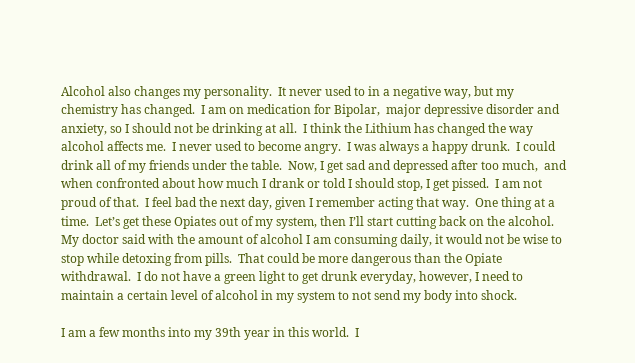Alcohol also changes my personality.  It never used to in a negative way, but my chemistry has changed.  I am on medication for Bipolar,  major depressive disorder and anxiety, so I should not be drinking at all.  I think the Lithium has changed the way alcohol affects me.  I never used to become angry.  I was always a happy drunk.  I could drink all of my friends under the table.  Now, I get sad and depressed after too much,  and when confronted about how much I drank or told I should stop, I get pissed.  I am not proud of that.  I feel bad the next day, given I remember acting that way.  One thing at a time.  Let’s get these Opiates out of my system, then I’ll start cutting back on the alcohol.  My doctor said with the amount of alcohol I am consuming daily, it would not be wise to stop while detoxing from pills.  That could be more dangerous than the Opiate withdrawal.  I do not have a green light to get drunk everyday, however, I need to maintain a certain level of alcohol in my system to not send my body into shock.

I am a few months into my 39th year in this world.  I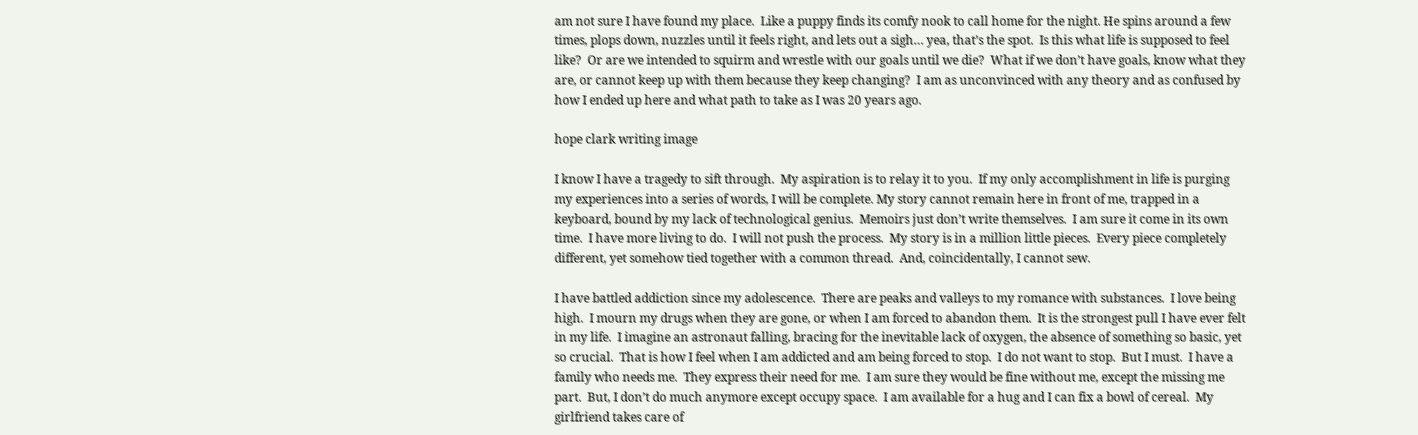am not sure I have found my place.  Like a puppy finds its comfy nook to call home for the night. He spins around a few times, plops down, nuzzles until it feels right, and lets out a sigh… yea, that’s the spot.  Is this what life is supposed to feel like?  Or are we intended to squirm and wrestle with our goals until we die?  What if we don’t have goals, know what they are, or cannot keep up with them because they keep changing?  I am as unconvinced with any theory and as confused by how I ended up here and what path to take as I was 20 years ago.

hope clark writing image

I know I have a tragedy to sift through.  My aspiration is to relay it to you.  If my only accomplishment in life is purging my experiences into a series of words, I will be complete. My story cannot remain here in front of me, trapped in a keyboard, bound by my lack of technological genius.  Memoirs just don’t write themselves.  I am sure it come in its own time.  I have more living to do.  I will not push the process.  My story is in a million little pieces.  Every piece completely different, yet somehow tied together with a common thread.  And, coincidentally, I cannot sew.

I have battled addiction since my adolescence.  There are peaks and valleys to my romance with substances.  I love being high.  I mourn my drugs when they are gone, or when I am forced to abandon them.  It is the strongest pull I have ever felt in my life.  I imagine an astronaut falling, bracing for the inevitable lack of oxygen, the absence of something so basic, yet so crucial.  That is how I feel when I am addicted and am being forced to stop.  I do not want to stop.  But I must.  I have a family who needs me.  They express their need for me.  I am sure they would be fine without me, except the missing me part.  But, I don’t do much anymore except occupy space.  I am available for a hug and I can fix a bowl of cereal.  My girlfriend takes care of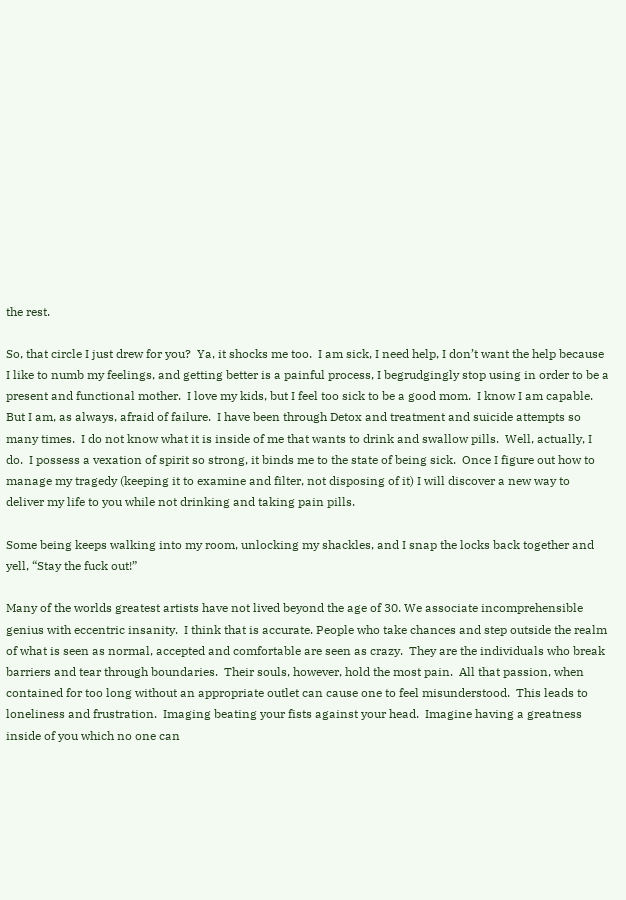the rest.

So, that circle I just drew for you?  Ya, it shocks me too.  I am sick, I need help, I don’t want the help because I like to numb my feelings, and getting better is a painful process, I begrudgingly stop using in order to be a present and functional mother.  I love my kids, but I feel too sick to be a good mom.  I know I am capable.  But I am, as always, afraid of failure.  I have been through Detox and treatment and suicide attempts so many times.  I do not know what it is inside of me that wants to drink and swallow pills.  Well, actually, I do.  I possess a vexation of spirit so strong, it binds me to the state of being sick.  Once I figure out how to manage my tragedy (keeping it to examine and filter, not disposing of it) I will discover a new way to deliver my life to you while not drinking and taking pain pills.

Some being keeps walking into my room, unlocking my shackles, and I snap the locks back together and yell, “Stay the fuck out!”

Many of the worlds greatest artists have not lived beyond the age of 30. We associate incomprehensible genius with eccentric insanity.  I think that is accurate. People who take chances and step outside the realm of what is seen as normal, accepted and comfortable are seen as crazy.  They are the individuals who break barriers and tear through boundaries.  Their souls, however, hold the most pain.  All that passion, when contained for too long without an appropriate outlet can cause one to feel misunderstood.  This leads to loneliness and frustration.  Imaging beating your fists against your head.  Imagine having a greatness inside of you which no one can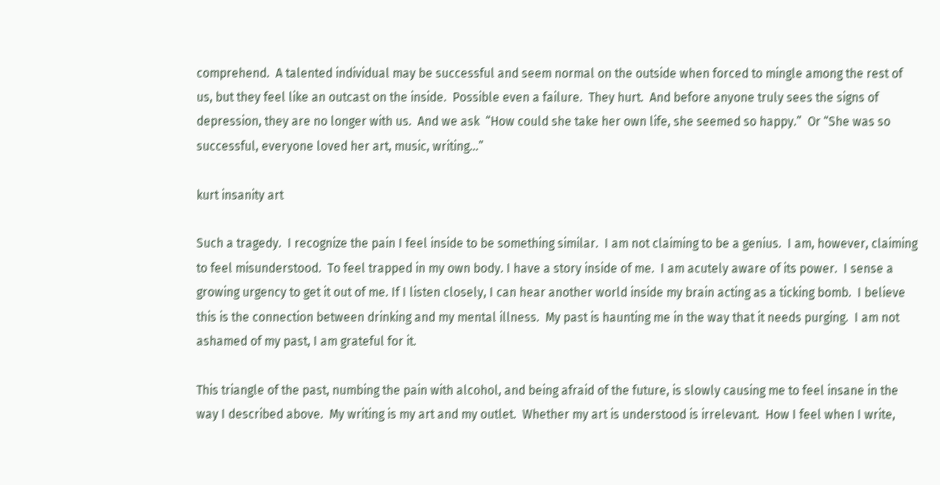comprehend.  A talented individual may be successful and seem normal on the outside when forced to mingle among the rest of us, but they feel like an outcast on the inside.  Possible even a failure.  They hurt.  And before anyone truly sees the signs of depression, they are no longer with us.  And we ask  “How could she take her own life, she seemed so happy.”  Or “She was so successful, everyone loved her art, music, writing…”

kurt insanity art

Such a tragedy.  I recognize the pain I feel inside to be something similar.  I am not claiming to be a genius.  I am, however, claiming to feel misunderstood.  To feel trapped in my own body. I have a story inside of me.  I am acutely aware of its power.  I sense a growing urgency to get it out of me. If I listen closely, I can hear another world inside my brain acting as a ticking bomb.  I believe this is the connection between drinking and my mental illness.  My past is haunting me in the way that it needs purging.  I am not ashamed of my past, I am grateful for it.

This triangle of the past, numbing the pain with alcohol, and being afraid of the future, is slowly causing me to feel insane in the way I described above.  My writing is my art and my outlet.  Whether my art is understood is irrelevant.  How I feel when I write,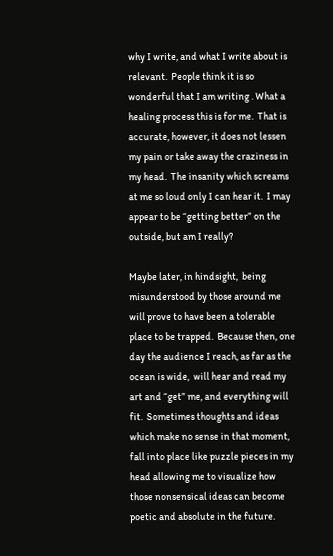why I write, and what I write about is relevant.  People think it is so wonderful that I am writing . What a healing process this is for me.  That is accurate, however, it does not lessen my pain or take away the craziness in my head.  The insanity which screams at me so loud only I can hear it.  I may appear to be “getting better” on the outside, but am I really?

Maybe later, in hindsight,  being misunderstood by those around me will prove to have been a tolerable place to be trapped.  Because then, one day the audience I reach, as far as the ocean is wide,  will hear and read my art and “get” me, and everything will fit.  Sometimes thoughts and ideas which make no sense in that moment, fall into place like puzzle pieces in my head allowing me to visualize how those nonsensical ideas can become poetic and absolute in the future.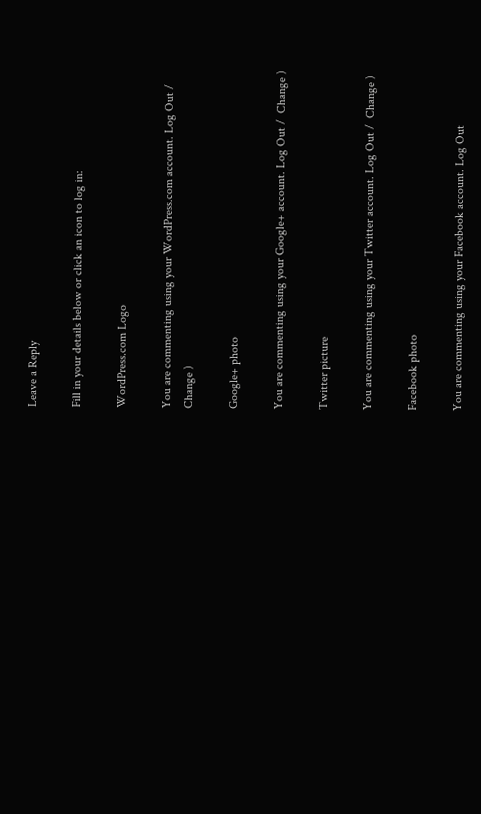Leave a Reply

Fill in your details below or click an icon to log in:

WordPress.com Logo

You are commenting using your WordPress.com account. Log Out /  Change )

Google+ photo

You are commenting using your Google+ account. Log Out /  Change )

Twitter picture

You are commenting using your Twitter account. Log Out /  Change )

Facebook photo

You are commenting using your Facebook account. Log Out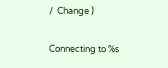/  Change )

Connecting to %s